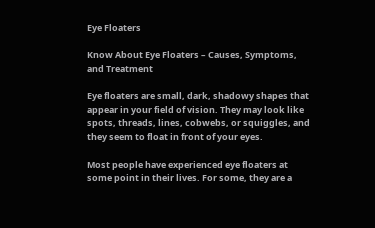Eye Floaters

Know About Eye Floaters – Causes, Symptoms, and Treatment

Eye floaters are small, dark, shadowy shapes that appear in your field of vision. They may look like spots, threads, lines, cobwebs, or squiggles, and they seem to float in front of your eyes.

Most people have experienced eye floaters at some point in their lives. For some, they are a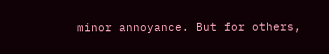minor annoyance. But for others,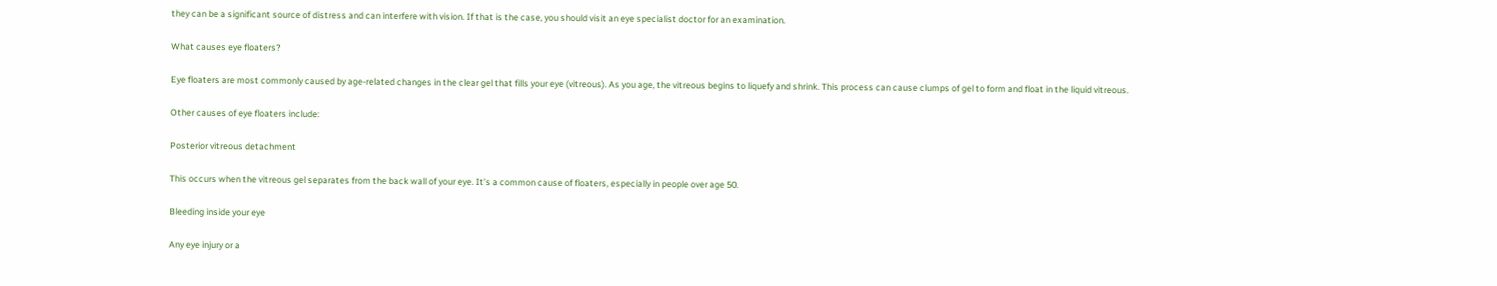they can be a significant source of distress and can interfere with vision. If that is the case, you should visit an eye specialist doctor for an examination.

What causes eye floaters?

Eye floaters are most commonly caused by age-related changes in the clear gel that fills your eye (vitreous). As you age, the vitreous begins to liquefy and shrink. This process can cause clumps of gel to form and float in the liquid vitreous.

Other causes of eye floaters include:

Posterior vitreous detachment

This occurs when the vitreous gel separates from the back wall of your eye. It’s a common cause of floaters, especially in people over age 50.

Bleeding inside your eye

Any eye injury or a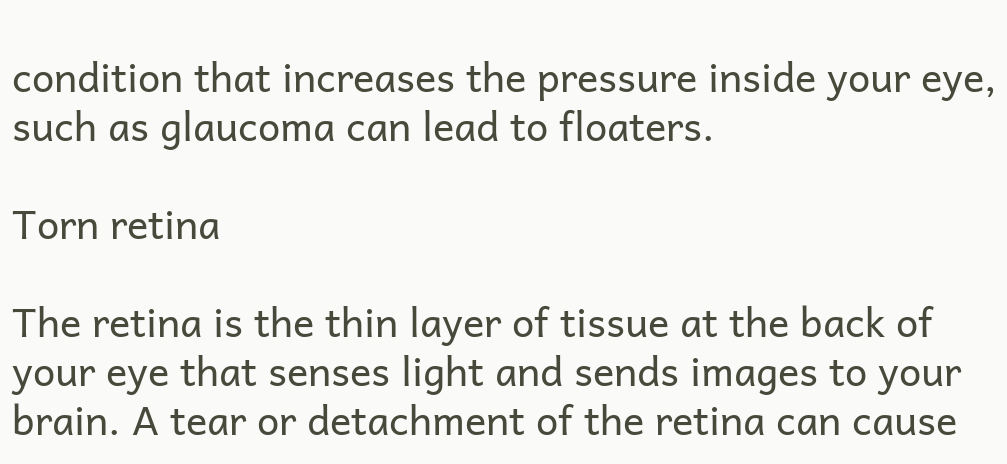condition that increases the pressure inside your eye, such as glaucoma can lead to floaters.

Torn retina

The retina is the thin layer of tissue at the back of your eye that senses light and sends images to your brain. A tear or detachment of the retina can cause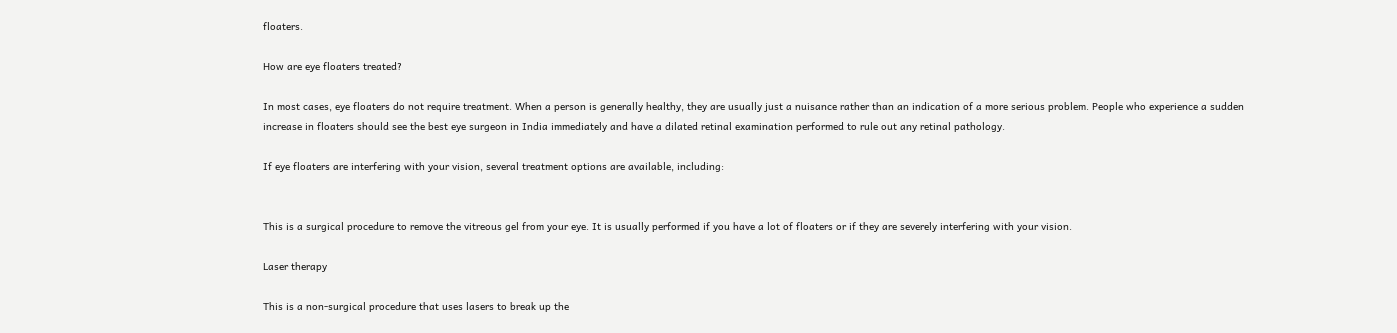floaters.

How are eye floaters treated?

In most cases, eye floaters do not require treatment. When a person is generally healthy, they are usually just a nuisance rather than an indication of a more serious problem. People who experience a sudden increase in floaters should see the best eye surgeon in India immediately and have a dilated retinal examination performed to rule out any retinal pathology.

If eye floaters are interfering with your vision, several treatment options are available, including:


This is a surgical procedure to remove the vitreous gel from your eye. It is usually performed if you have a lot of floaters or if they are severely interfering with your vision.

Laser therapy

This is a non-surgical procedure that uses lasers to break up the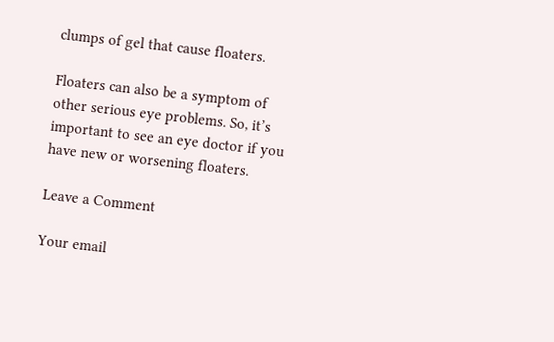clumps of gel that cause floaters.

Floaters can also be a symptom of other serious eye problems. So, it’s important to see an eye doctor if you have new or worsening floaters.

Leave a Comment

Your email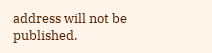address will not be published.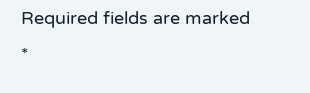Required fields are marked *